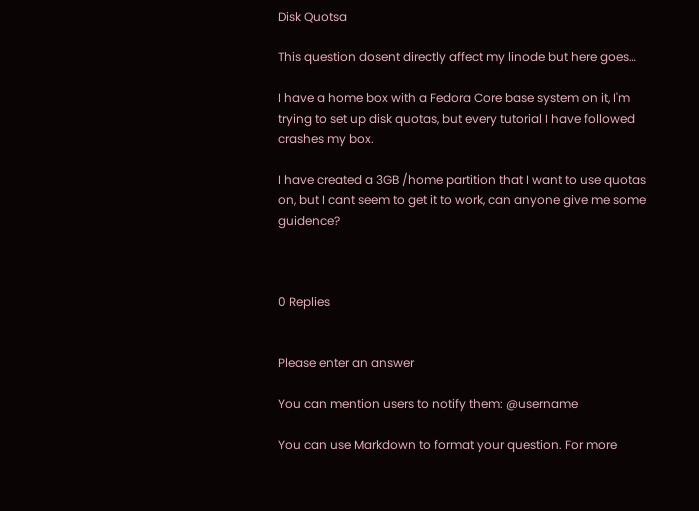Disk Quotsa

This question dosent directly affect my linode but here goes…

I have a home box with a Fedora Core base system on it, I'm trying to set up disk quotas, but every tutorial I have followed crashes my box.

I have created a 3GB /home partition that I want to use quotas on, but I cant seem to get it to work, can anyone give me some guidence?



0 Replies


Please enter an answer

You can mention users to notify them: @username

You can use Markdown to format your question. For more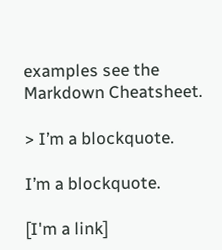examples see the Markdown Cheatsheet.

> I’m a blockquote.

I’m a blockquote.

[I'm a link]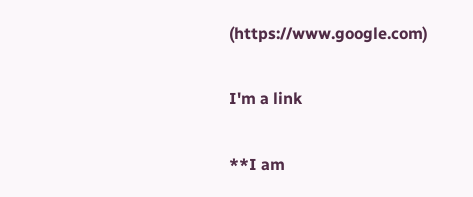(https://www.google.com)

I'm a link

**I am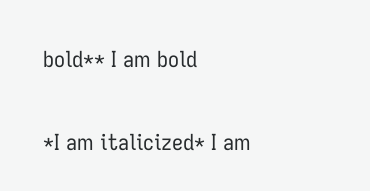bold** I am bold

*I am italicized* I am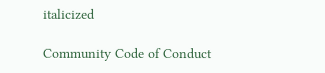italicized

Community Code of Conduct